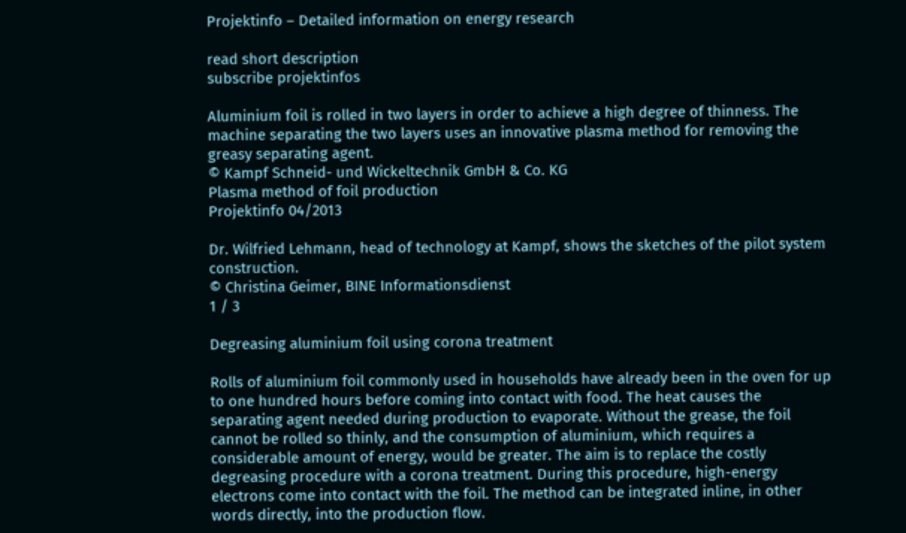Projektinfo – Detailed information on energy research

read short description
subscribe projektinfos

Aluminium foil is rolled in two layers in order to achieve a high degree of thinness. The machine separating the two layers uses an innovative plasma method for removing the greasy separating agent.
© Kampf Schneid- und Wickeltechnik GmbH & Co. KG
Plasma method of foil production
Projektinfo 04/2013

Dr. Wilfried Lehmann, head of technology at Kampf, shows the sketches of the pilot system construction.
© Christina Geimer, BINE Informationsdienst
1 / 3

Degreasing aluminium foil using corona treatment

Rolls of aluminium foil commonly used in households have already been in the oven for up to one hundred hours before coming into contact with food. The heat causes the separating agent needed during production to evaporate. Without the grease, the foil cannot be rolled so thinly, and the consumption of aluminium, which requires a considerable amount of energy, would be greater. The aim is to replace the costly degreasing procedure with a corona treatment. During this procedure, high-energy electrons come into contact with the foil. The method can be integrated inline, in other words directly, into the production flow.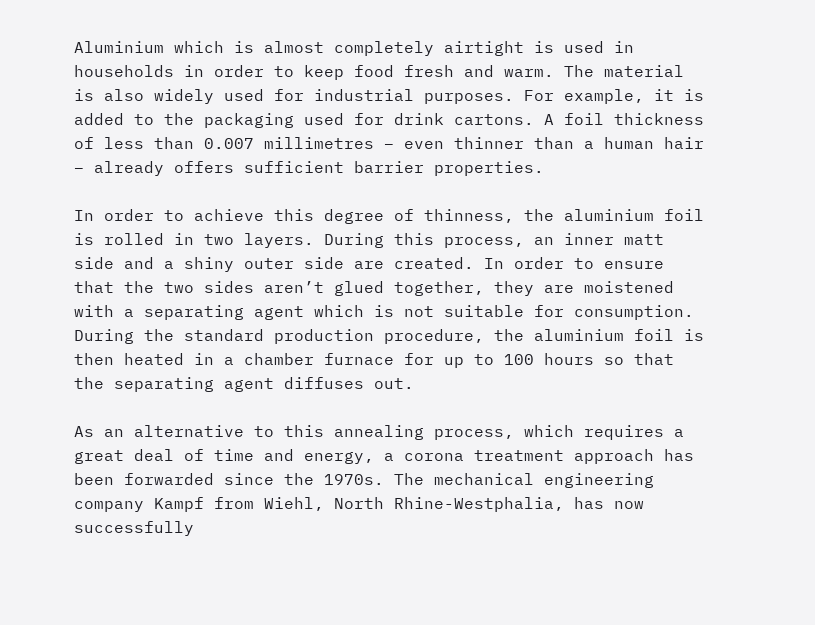Aluminium which is almost completely airtight is used in households in order to keep food fresh and warm. The material is also widely used for industrial purposes. For example, it is added to the packaging used for drink cartons. A foil thickness of less than 0.007 millimetres – even thinner than a human hair – already offers sufficient barrier properties.

In order to achieve this degree of thinness, the aluminium foil is rolled in two layers. During this process, an inner matt side and a shiny outer side are created. In order to ensure that the two sides aren’t glued together, they are moistened with a separating agent which is not suitable for consumption. During the standard production procedure, the aluminium foil is then heated in a chamber furnace for up to 100 hours so that the separating agent diffuses out.

As an alternative to this annealing process, which requires a great deal of time and energy, a corona treatment approach has been forwarded since the 1970s. The mechanical engineering company Kampf from Wiehl, North Rhine-Westphalia, has now successfully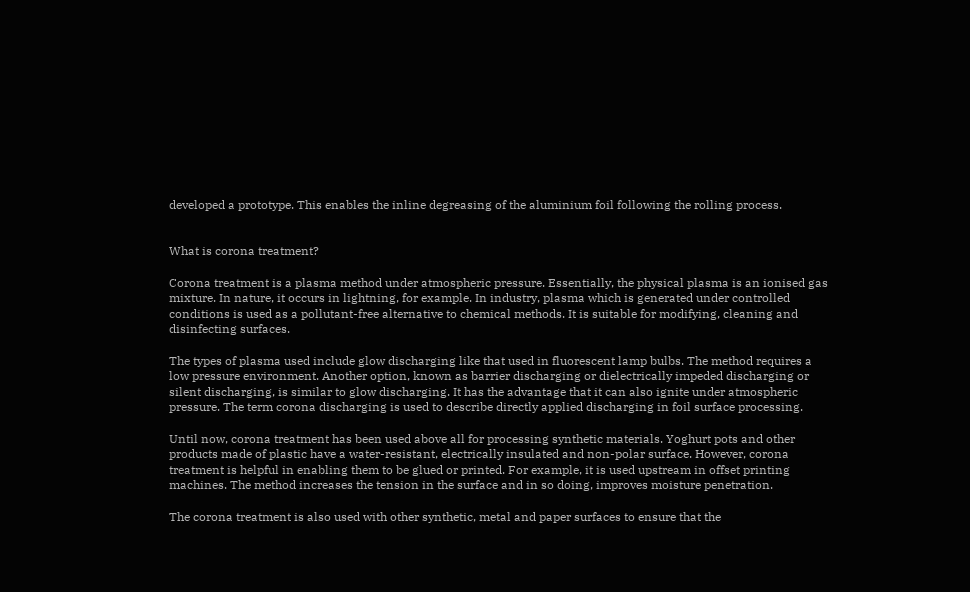developed a prototype. This enables the inline degreasing of the aluminium foil following the rolling process.


What is corona treatment?

Corona treatment is a plasma method under atmospheric pressure. Essentially, the physical plasma is an ionised gas mixture. In nature, it occurs in lightning, for example. In industry, plasma which is generated under controlled conditions is used as a pollutant-free alternative to chemical methods. It is suitable for modifying, cleaning and disinfecting surfaces.

The types of plasma used include glow discharging like that used in fluorescent lamp bulbs. The method requires a low pressure environment. Another option, known as barrier discharging or dielectrically impeded discharging or silent discharging, is similar to glow discharging. It has the advantage that it can also ignite under atmospheric pressure. The term corona discharging is used to describe directly applied discharging in foil surface processing.

Until now, corona treatment has been used above all for processing synthetic materials. Yoghurt pots and other products made of plastic have a water-resistant, electrically insulated and non-polar surface. However, corona treatment is helpful in enabling them to be glued or printed. For example, it is used upstream in offset printing machines. The method increases the tension in the surface and in so doing, improves moisture penetration.

The corona treatment is also used with other synthetic, metal and paper surfaces to ensure that the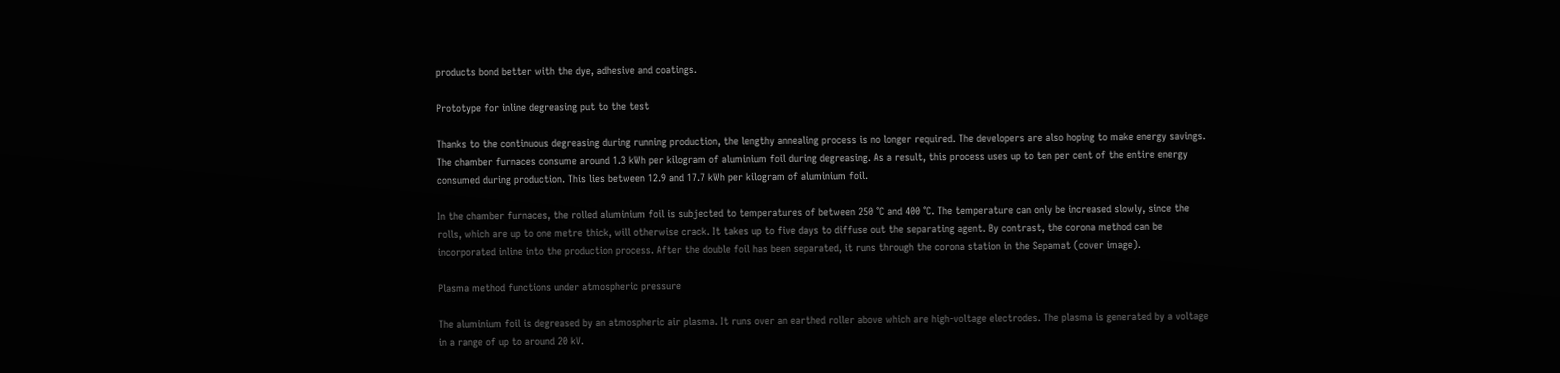products bond better with the dye, adhesive and coatings.

Prototype for inline degreasing put to the test

Thanks to the continuous degreasing during running production, the lengthy annealing process is no longer required. The developers are also hoping to make energy savings. The chamber furnaces consume around 1.3 kWh per kilogram of aluminium foil during degreasing. As a result, this process uses up to ten per cent of the entire energy consumed during production. This lies between 12.9 and 17.7 kWh per kilogram of aluminium foil.

In the chamber furnaces, the rolled aluminium foil is subjected to temperatures of between 250 °C and 400 °C. The temperature can only be increased slowly, since the rolls, which are up to one metre thick, will otherwise crack. It takes up to five days to diffuse out the separating agent. By contrast, the corona method can be incorporated inline into the production process. After the double foil has been separated, it runs through the corona station in the Sepamat (cover image).

Plasma method functions under atmospheric pressure

The aluminium foil is degreased by an atmospheric air plasma. It runs over an earthed roller above which are high-voltage electrodes. The plasma is generated by a voltage in a range of up to around 20 kV.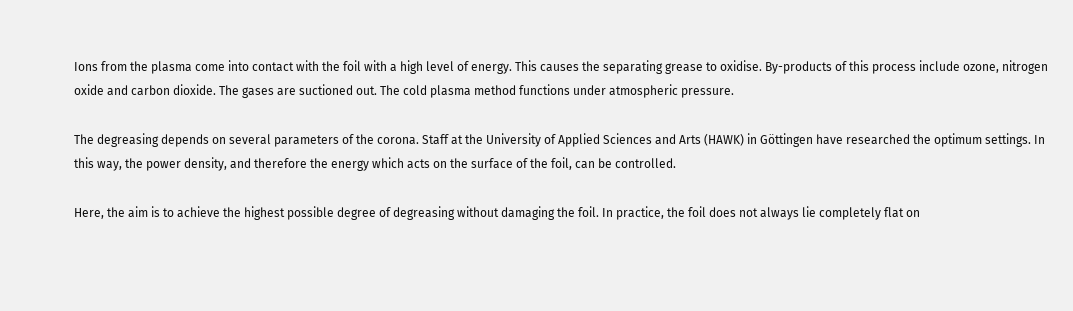Ions from the plasma come into contact with the foil with a high level of energy. This causes the separating grease to oxidise. By-products of this process include ozone, nitrogen oxide and carbon dioxide. The gases are suctioned out. The cold plasma method functions under atmospheric pressure.

The degreasing depends on several parameters of the corona. Staff at the University of Applied Sciences and Arts (HAWK) in Göttingen have researched the optimum settings. In this way, the power density, and therefore the energy which acts on the surface of the foil, can be controlled.

Here, the aim is to achieve the highest possible degree of degreasing without damaging the foil. In practice, the foil does not always lie completely flat on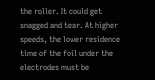the roller. It could get snagged and tear. At higher speeds, the lower residence time of the foil under the electrodes must be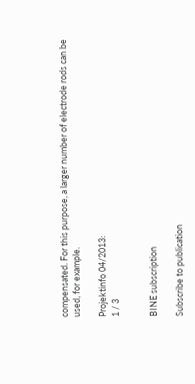compensated. For this purpose, a larger number of electrode rods can be used, for example.

Projektinfo 04/2013:
1 / 3


BINE subscription

Subscribe to publication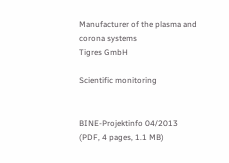Manufacturer of the plasma and corona systems
Tigres GmbH

Scientific monitoring


BINE-Projektinfo 04/2013
(PDF, 4 pages, 1.1 MB)